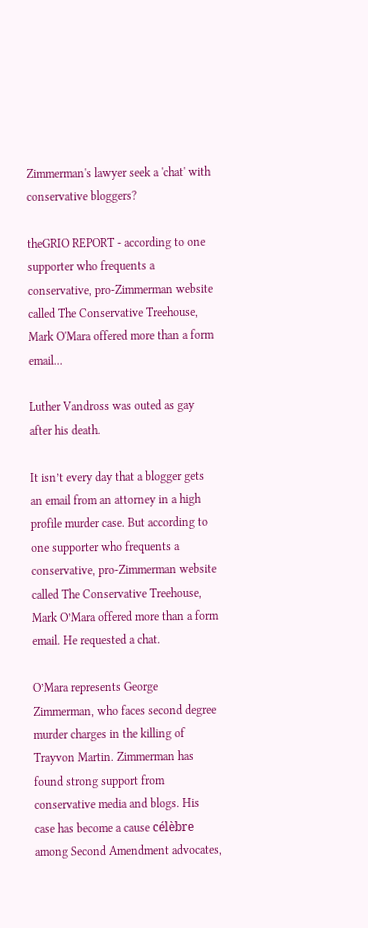Zimmerman's lawyer seek a 'chat' with conservative bloggers?

theGRIO REPORT - according to one supporter who frequents a conservative, pro-Zimmerman website called The Conservative Treehouse, Mark O'Mara offered more than a form email...

Luther Vandross was outed as gay after his death.

It isn’t every day that a blogger gets an email from an attorney in a high profile murder case. But according to one supporter who frequents a conservative, pro-Zimmerman website called The Conservative Treehouse, Mark O’Mara offered more than a form email. He requested a chat.

O’Mara represents George Zimmerman, who faces second degree murder charges in the killing of Trayvon Martin. Zimmerman has found strong support from conservative media and blogs. His case has become a cause célèbre among Second Amendment advocates,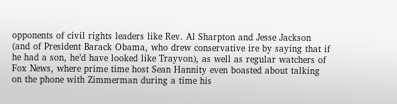opponents of civil rights leaders like Rev. Al Sharpton and Jesse Jackson (and of President Barack Obama, who drew conservative ire by saying that if he had a son, he’d have looked like Trayvon), as well as regular watchers of Fox News, where prime time host Sean Hannity even boasted about talking on the phone with Zimmerman during a time his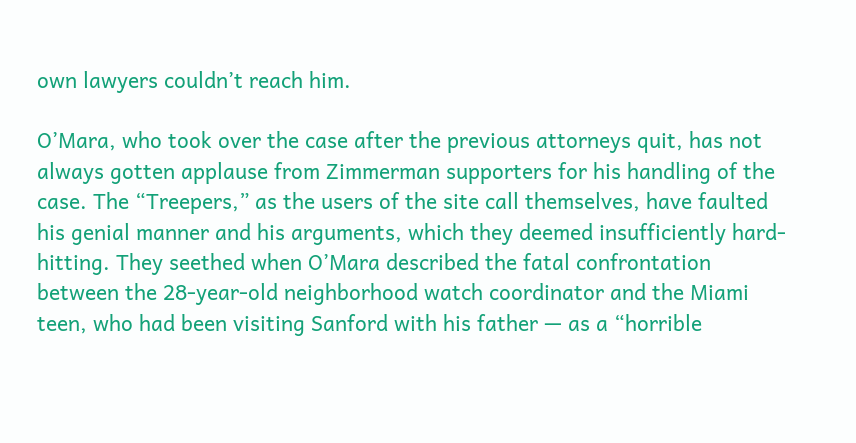own lawyers couldn’t reach him.

O’Mara, who took over the case after the previous attorneys quit, has not always gotten applause from Zimmerman supporters for his handling of the case. The “Treepers,” as the users of the site call themselves, have faulted his genial manner and his arguments, which they deemed insufficiently hard-hitting. They seethed when O’Mara described the fatal confrontation between the 28-year-old neighborhood watch coordinator and the Miami teen, who had been visiting Sanford with his father — as a “horrible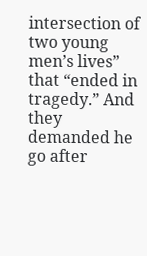intersection of two young men’s lives” that “ended in tragedy.” And they demanded he go after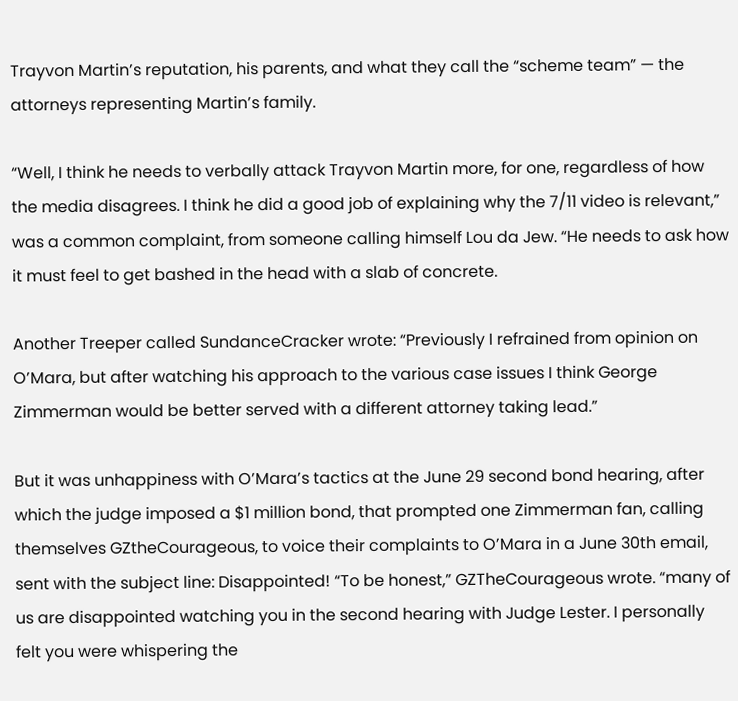Trayvon Martin’s reputation, his parents, and what they call the “scheme team” — the attorneys representing Martin’s family.

“Well, I think he needs to verbally attack Trayvon Martin more, for one, regardless of how the media disagrees. I think he did a good job of explaining why the 7/11 video is relevant,” was a common complaint, from someone calling himself Lou da Jew. “He needs to ask how it must feel to get bashed in the head with a slab of concrete.

Another Treeper called SundanceCracker wrote: “Previously I refrained from opinion on O’Mara, but after watching his approach to the various case issues I think George Zimmerman would be better served with a different attorney taking lead.”

But it was unhappiness with O’Mara’s tactics at the June 29 second bond hearing, after which the judge imposed a $1 million bond, that prompted one Zimmerman fan, calling themselves GZtheCourageous, to voice their complaints to O’Mara in a June 30th email, sent with the subject line: Disappointed! “To be honest,” GZTheCourageous wrote. “many of us are disappointed watching you in the second hearing with Judge Lester. I personally felt you were whispering the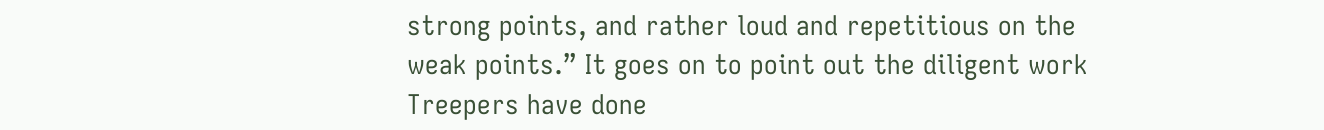strong points, and rather loud and repetitious on the weak points.” It goes on to point out the diligent work Treepers have done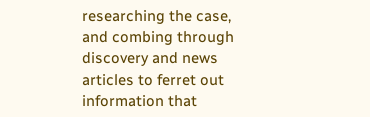researching the case, and combing through discovery and news articles to ferret out information that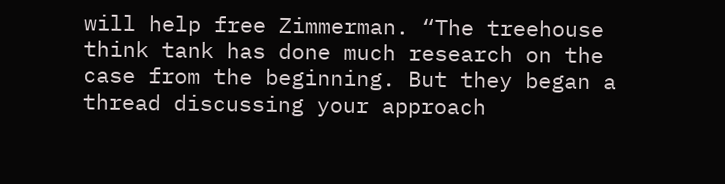will help free Zimmerman. “The treehouse think tank has done much research on the case from the beginning. But they began a thread discussing your approach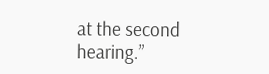at the second hearing.”